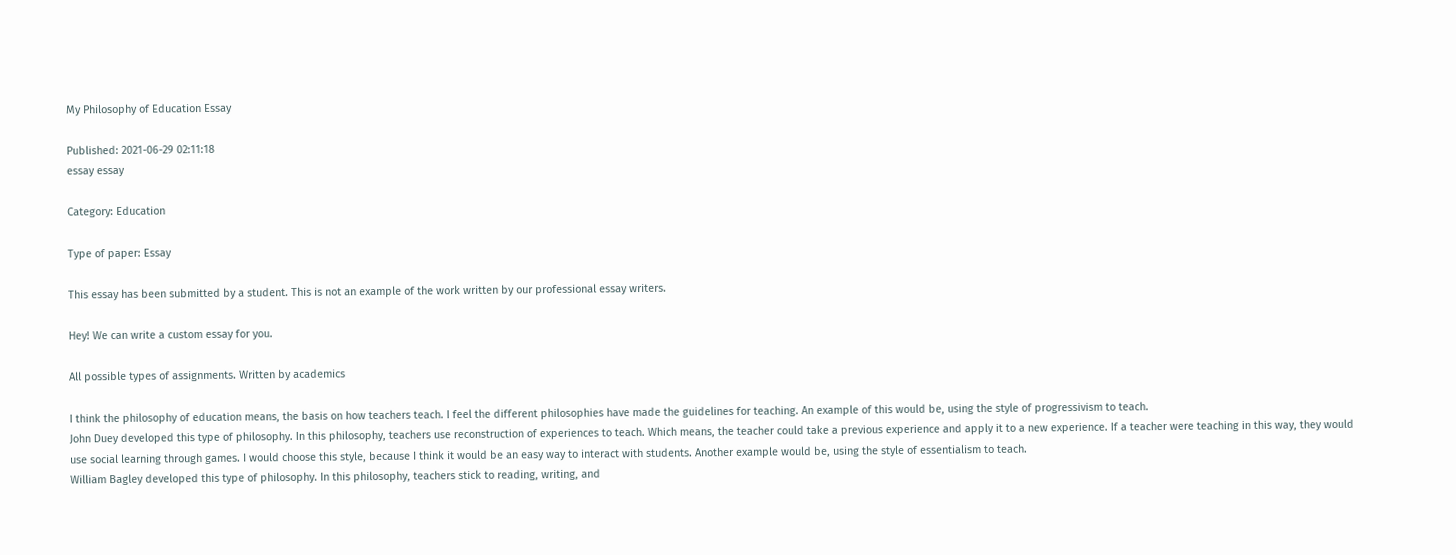My Philosophy of Education Essay

Published: 2021-06-29 02:11:18
essay essay

Category: Education

Type of paper: Essay

This essay has been submitted by a student. This is not an example of the work written by our professional essay writers.

Hey! We can write a custom essay for you.

All possible types of assignments. Written by academics

I think the philosophy of education means, the basis on how teachers teach. I feel the different philosophies have made the guidelines for teaching. An example of this would be, using the style of progressivism to teach.
John Duey developed this type of philosophy. In this philosophy, teachers use reconstruction of experiences to teach. Which means, the teacher could take a previous experience and apply it to a new experience. If a teacher were teaching in this way, they would use social learning through games. I would choose this style, because I think it would be an easy way to interact with students. Another example would be, using the style of essentialism to teach.
William Bagley developed this type of philosophy. In this philosophy, teachers stick to reading, writing, and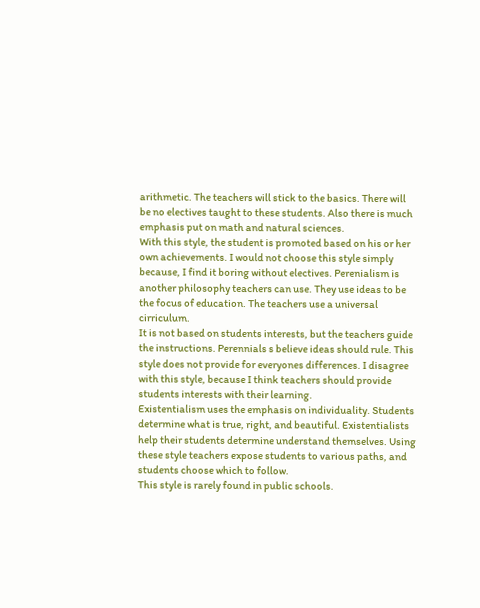arithmetic. The teachers will stick to the basics. There will be no electives taught to these students. Also there is much emphasis put on math and natural sciences.
With this style, the student is promoted based on his or her own achievements. I would not choose this style simply because, I find it boring without electives. Perenialism is another philosophy teachers can use. They use ideas to be the focus of education. The teachers use a universal cirriculum.
It is not based on students interests, but the teachers guide the instructions. Perennials s believe ideas should rule. This style does not provide for everyones differences. I disagree with this style, because I think teachers should provide students interests with their learning.
Existentialism uses the emphasis on individuality. Students determine what is true, right, and beautiful. Existentialists help their students determine understand themselves. Using these style teachers expose students to various paths, and students choose which to follow.
This style is rarely found in public schools.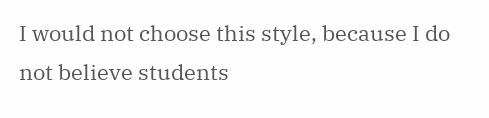I would not choose this style, because I do not believe students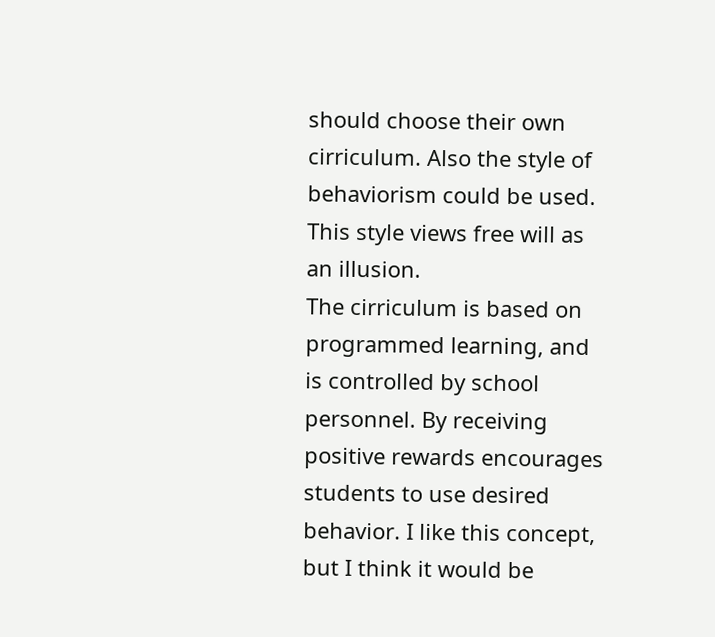should choose their own cirriculum. Also the style of behaviorism could be used. This style views free will as an illusion.
The cirriculum is based on programmed learning, and is controlled by school personnel. By receiving positive rewards encourages students to use desired behavior. I like this concept, but I think it would be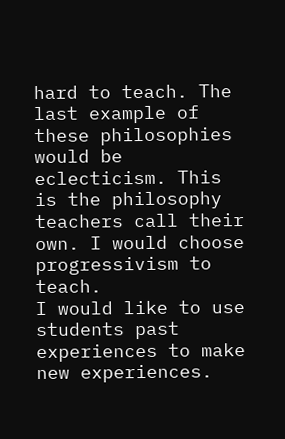hard to teach. The last example of these philosophies would be eclecticism. This is the philosophy teachers call their own. I would choose progressivism to teach.
I would like to use students past experiences to make new experiences.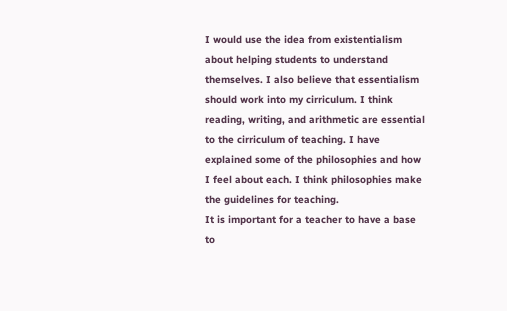I would use the idea from existentialism about helping students to understand themselves. I also believe that essentialism should work into my cirriculum. I think reading, writing, and arithmetic are essential to the cirriculum of teaching. I have explained some of the philosophies and how I feel about each. I think philosophies make the guidelines for teaching.
It is important for a teacher to have a base to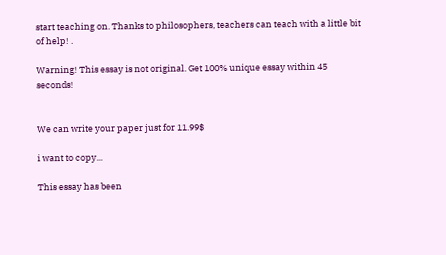start teaching on. Thanks to philosophers, teachers can teach with a little bit of help! .

Warning! This essay is not original. Get 100% unique essay within 45 seconds!


We can write your paper just for 11.99$

i want to copy...

This essay has been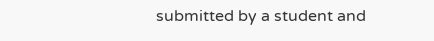submitted by a student and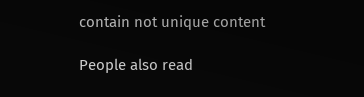contain not unique content

People also read